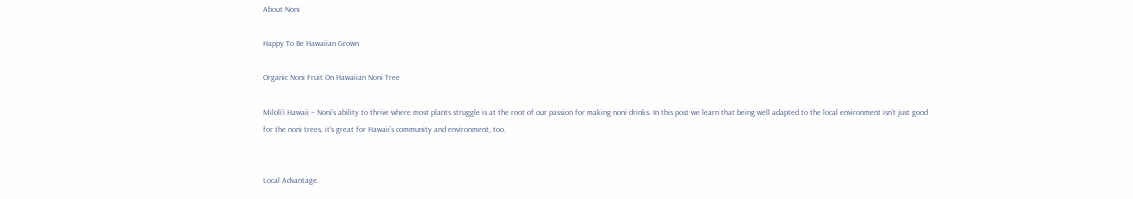About Noni

Happy To Be Hawaiian Grown

Organic Noni Fruit On Hawaiian Noni Tree

Miloli’i Hawaii – Noni’s ability to thrive where most plants struggle is at the root of our passion for making noni drinks. In this post we learn that being well adapted to the local environment isn’t just good for the noni trees, it’s great for Hawaii’s community and environment, too.


Local Advantage.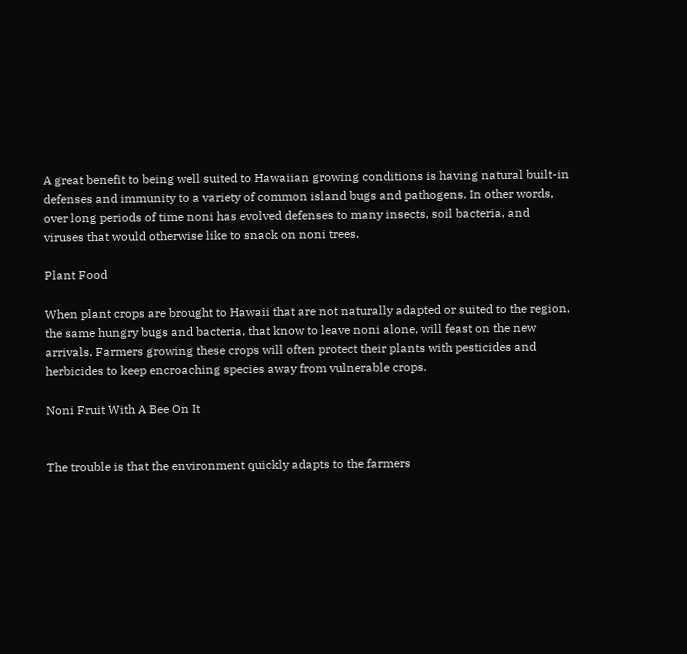A great benefit to being well suited to Hawaiian growing conditions is having natural built-in defenses and immunity to a variety of common island bugs and pathogens. In other words, over long periods of time noni has evolved defenses to many insects, soil bacteria, and viruses that would otherwise like to snack on noni trees.

Plant Food

When plant crops are brought to Hawaii that are not naturally adapted or suited to the region, the same hungry bugs and bacteria, that know to leave noni alone, will feast on the new arrivals. Farmers growing these crops will often protect their plants with pesticides and herbicides to keep encroaching species away from vulnerable crops.

Noni Fruit With A Bee On It


The trouble is that the environment quickly adapts to the farmers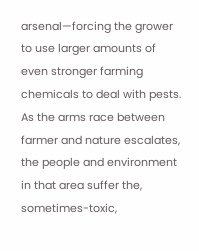arsenal—forcing the grower to use larger amounts of even stronger farming chemicals to deal with pests. As the arms race between farmer and nature escalates, the people and environment in that area suffer the, sometimes-toxic,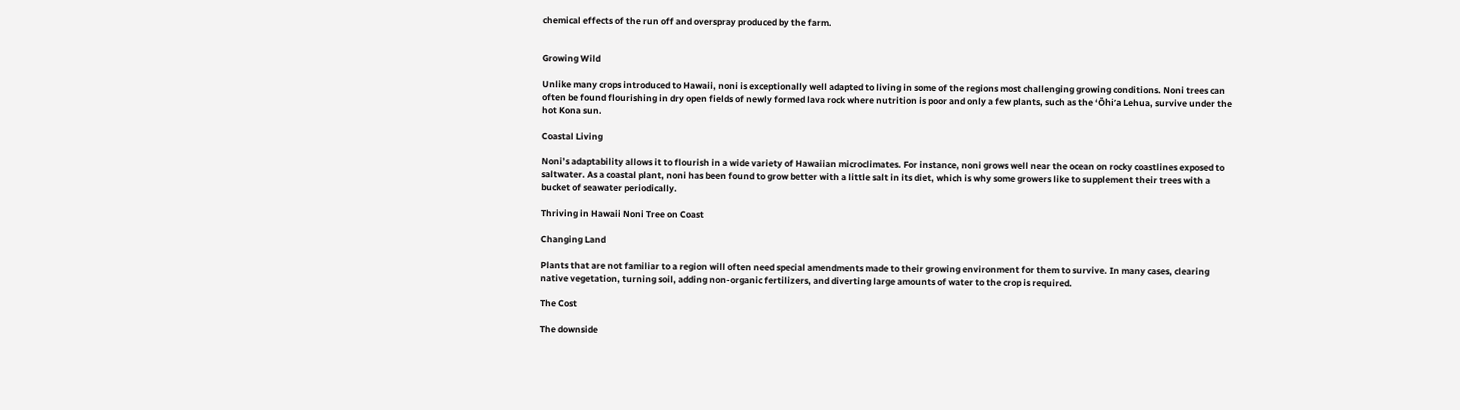chemical effects of the run off and overspray produced by the farm.


Growing Wild

Unlike many crops introduced to Hawaii, noni is exceptionally well adapted to living in some of the regions most challenging growing conditions. Noni trees can often be found flourishing in dry open fields of newly formed lava rock where nutrition is poor and only a few plants, such as the ‘Ōhi’a Lehua, survive under the hot Kona sun.

Coastal Living

Noni’s adaptability allows it to flourish in a wide variety of Hawaiian microclimates. For instance, noni grows well near the ocean on rocky coastlines exposed to saltwater. As a coastal plant, noni has been found to grow better with a little salt in its diet, which is why some growers like to supplement their trees with a bucket of seawater periodically.

Thriving in Hawaii Noni Tree on Coast

Changing Land

Plants that are not familiar to a region will often need special amendments made to their growing environment for them to survive. In many cases, clearing native vegetation, turning soil, adding non-organic fertilizers, and diverting large amounts of water to the crop is required.

The Cost

The downside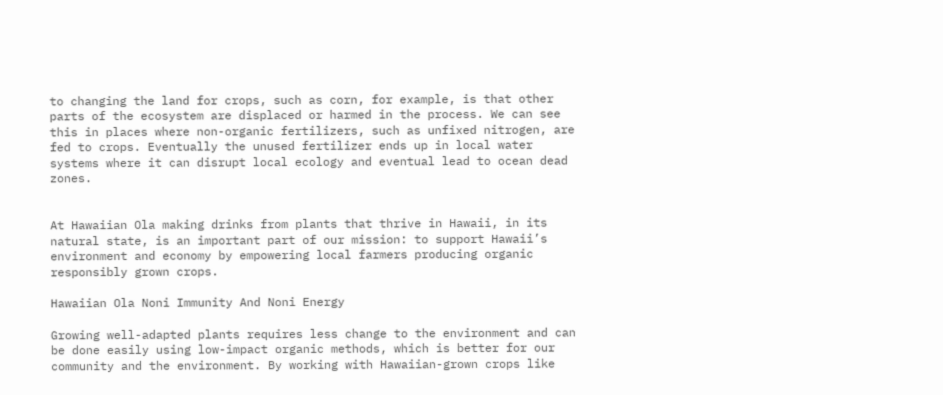to changing the land for crops, such as corn, for example, is that other parts of the ecosystem are displaced or harmed in the process. We can see this in places where non-organic fertilizers, such as unfixed nitrogen, are fed to crops. Eventually the unused fertilizer ends up in local water systems where it can disrupt local ecology and eventual lead to ocean dead zones.


At Hawaiian Ola making drinks from plants that thrive in Hawaii, in its natural state, is an important part of our mission: to support Hawaii’s environment and economy by empowering local farmers producing organic responsibly grown crops.

Hawaiian Ola Noni Immunity And Noni Energy

Growing well-adapted plants requires less change to the environment and can be done easily using low-impact organic methods, which is better for our community and the environment. By working with Hawaiian-grown crops like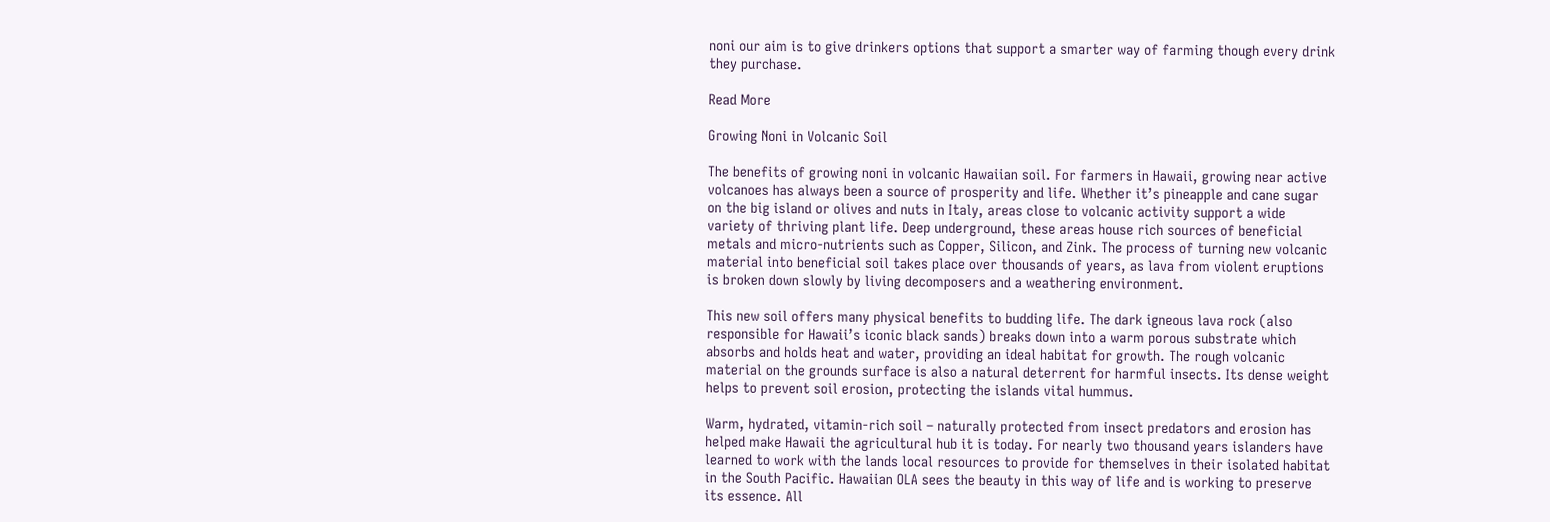noni our aim is to give drinkers options that support a smarter way of farming though every drink they purchase.

Read More

Growing Noni in Volcanic Soil

The benefits of growing noni in volcanic Hawaiian soil. For farmers in Hawaii, growing near active volcanoes has always been a source of prosperity and life. Whether it’s pineapple and cane sugar on the big island or olives and nuts in Italy, areas close to volcanic activity support a wide variety of thriving plant life. Deep underground, these areas house rich sources of beneficial metals and micro-nutrients such as Copper, Silicon, and Zink. The process of turning new volcanic material into beneficial soil takes place over thousands of years, as lava from violent eruptions is broken down slowly by living decomposers and a weathering environment.

This new soil offers many physical benefits to budding life. The dark igneous lava rock (also responsible for Hawaii’s iconic black sands) breaks down into a warm porous substrate which absorbs and holds heat and water, providing an ideal habitat for growth. The rough volcanic material on the grounds surface is also a natural deterrent for harmful insects. Its dense weight helps to prevent soil erosion, protecting the islands vital hummus.

Warm, hydrated, vitamin-rich soil – naturally protected from insect predators and erosion has helped make Hawaii the agricultural hub it is today. For nearly two thousand years islanders have learned to work with the lands local resources to provide for themselves in their isolated habitat in the South Pacific. Hawaiian OLA sees the beauty in this way of life and is working to preserve its essence. All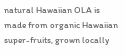natural Hawaiian OLA is made from organic Hawaiian super-fruits, grown locally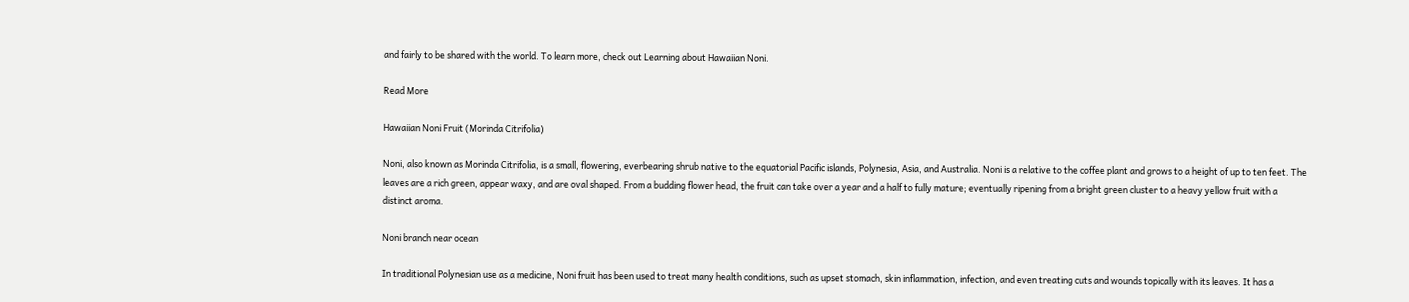and fairly to be shared with the world. To learn more, check out Learning about Hawaiian Noni.

Read More

Hawaiian Noni Fruit (Morinda Citrifolia)

Noni, also known as Morinda Citrifolia, is a small, flowering, everbearing shrub native to the equatorial Pacific islands, Polynesia, Asia, and Australia. Noni is a relative to the coffee plant and grows to a height of up to ten feet. The leaves are a rich green, appear waxy, and are oval shaped. From a budding flower head, the fruit can take over a year and a half to fully mature; eventually ripening from a bright green cluster to a heavy yellow fruit with a distinct aroma.

Noni branch near ocean

In traditional Polynesian use as a medicine, Noni fruit has been used to treat many health conditions, such as upset stomach, skin inflammation, infection, and even treating cuts and wounds topically with its leaves. It has a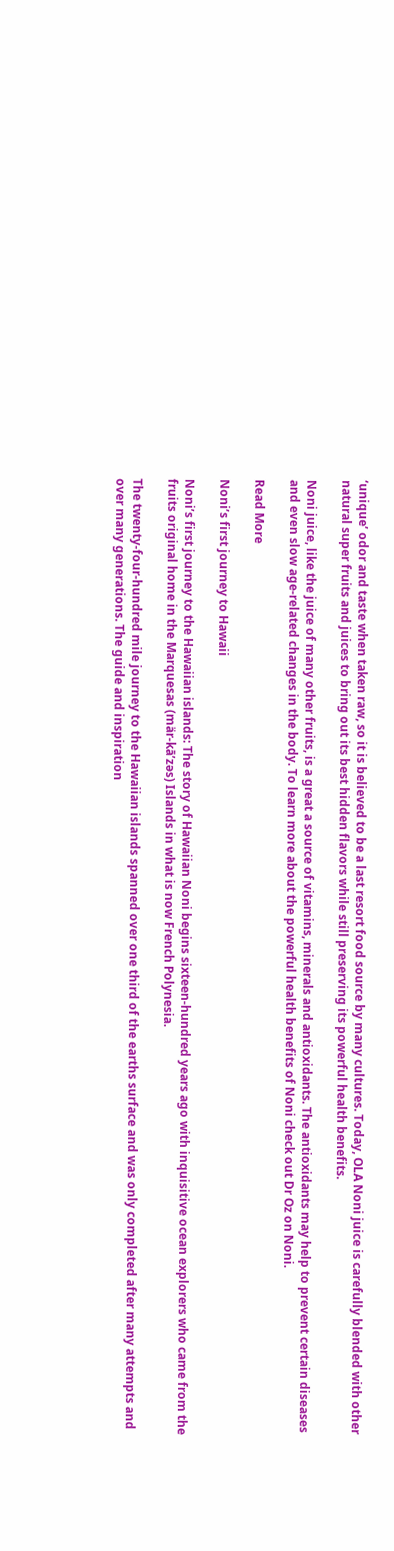‘unique’ odor and taste when taken raw, so it is believed to be a last resort food source by many cultures. Today, OLA Noni juice is carefully blended with other natural super fruits and juices to bring out its best hidden flavors while still preserving its powerful health benefits.

Noni juice, like the juice of many other fruits, is a great a source of vitamins, minerals and antioxidants. The antioxidants may help to prevent certain diseases and even slow age-related changes in the body. To learn more about the powerful health benefits of Noni check out Dr Oz on Noni.

Read More

Noni’s first journey to Hawaii

Noni’s first journey to the Hawaiian islands: The story of Hawaiian Noni begins sixteen-hundred years ago with inquisitive ocean explorers who came from the fruits original home in the Marquesas (mär-kā’zəs) Islands in what is now French Polynesia.

The twenty-four-hundred mile journey to the Hawaiian islands spanned over one third of the earths surface and was only completed after many attempts and over many generations. The guide and inspiration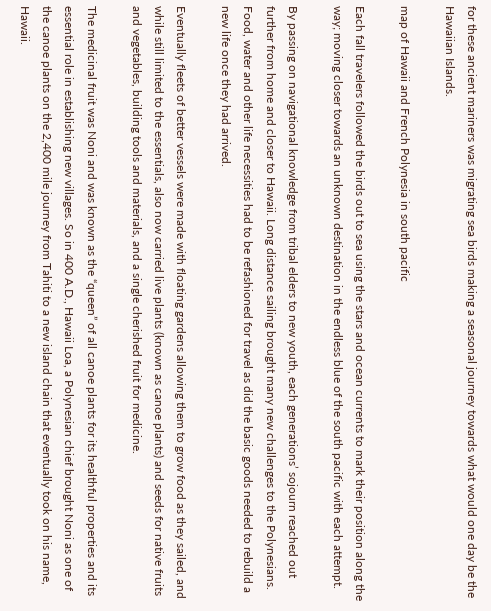for these ancient mariners was migrating sea birds making a seasonal journey towards what would one day be the Hawaiian Islands.

map of Hawaii and French Polynesia in south pacific

Each fall travelers followed the birds out to sea using the stars and ocean currents to mark their position along the way; moving closer towards an unknown destination in the endless blue of the south pacific with each attempt.

By passing on navigational knowledge from tribal elders to new youth, each generations’ sojourn reached out further from home and closer to Hawaii. Long distance sailing brought many new challenges to the Polynesians. Food, water and other life necessities had to be refashioned for travel as did the basic goods needed to rebuild a new life once they had arrived.

Eventually fleets of better vessels were made with floating gardens allowing them to grow food as they sailed, and while still limited to the essentials, also now carried live plants (known as canoe plants) and seeds for native fruits and vegetables, building tools and materials, and a single cherished fruit for medicine.

The medicinal fruit was Noni and was known as the “queen” of all canoe plants for its healthful properties and its essential role in establishing new villages. So in 400 A.D., Hawaii Loa, a Polynesian chief brought Noni as one of the canoe plants on the 2,400 mile journey from Tahiti to a new island chain that eventually took on his name, Hawaii.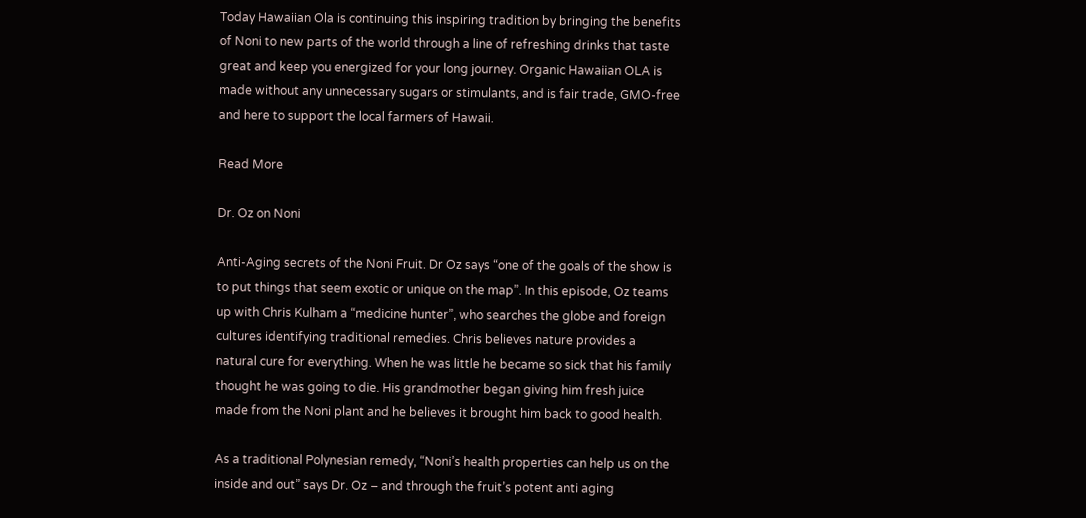Today Hawaiian Ola is continuing this inspiring tradition by bringing the benefits of Noni to new parts of the world through a line of refreshing drinks that taste great and keep you energized for your long journey. Organic Hawaiian OLA is made without any unnecessary sugars or stimulants, and is fair trade, GMO-free and here to support the local farmers of Hawaii.

Read More

Dr. Oz on Noni

Anti-Aging secrets of the Noni Fruit. Dr Oz says “one of the goals of the show is to put things that seem exotic or unique on the map”. In this episode, Oz teams up with Chris Kulham a “medicine hunter”, who searches the globe and foreign cultures identifying traditional remedies. Chris believes nature provides a natural cure for everything. When he was little he became so sick that his family thought he was going to die. His grandmother began giving him fresh juice made from the Noni plant and he believes it brought him back to good health.

As a traditional Polynesian remedy, “Noni’s health properties can help us on the inside and out” says Dr. Oz – and through the fruit’s potent anti aging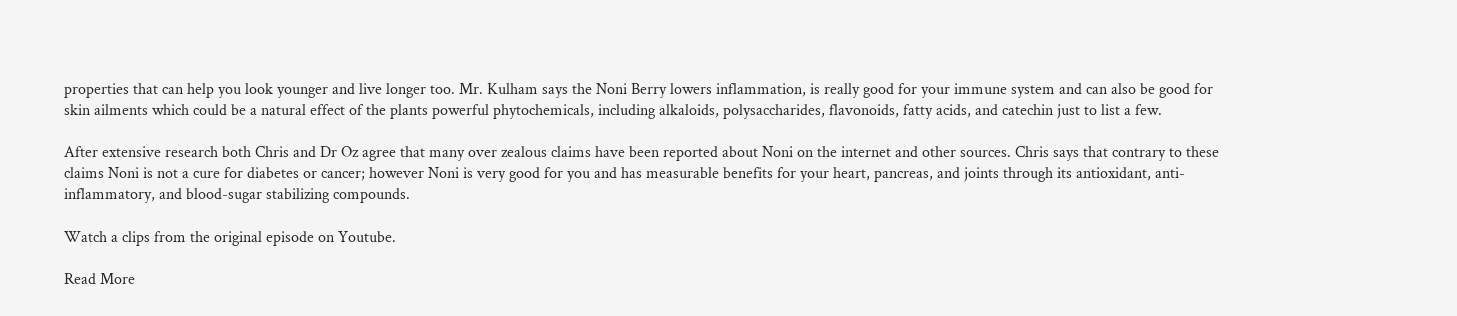properties that can help you look younger and live longer too. Mr. Kulham says the Noni Berry lowers inflammation, is really good for your immune system and can also be good for skin ailments which could be a natural effect of the plants powerful phytochemicals, including alkaloids, polysaccharides, flavonoids, fatty acids, and catechin just to list a few.

After extensive research both Chris and Dr Oz agree that many over zealous claims have been reported about Noni on the internet and other sources. Chris says that contrary to these claims Noni is not a cure for diabetes or cancer; however Noni is very good for you and has measurable benefits for your heart, pancreas, and joints through its antioxidant, anti-inflammatory, and blood-sugar stabilizing compounds.

Watch a clips from the original episode on Youtube.

Read More